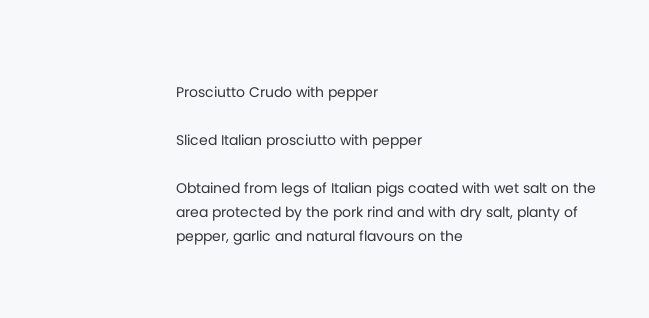Prosciutto Crudo with pepper

Sliced Italian prosciutto with pepper

Obtained from legs of Italian pigs coated with wet salt on the area protected by the pork rind and with dry salt, planty of pepper, garlic and natural flavours on the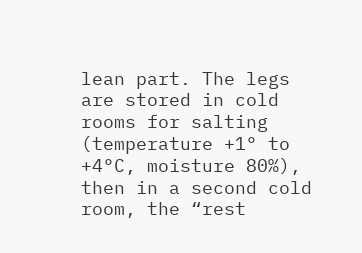lean part. The legs are stored in cold rooms for salting (temperature +1° to +4°C, moisture 80%), then in a second cold room, the “rest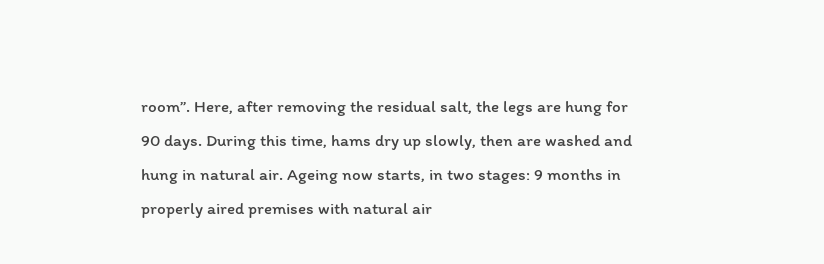room”. Here, after removing the residual salt, the legs are hung for 90 days. During this time, hams dry up slowly, then are washed and hung in natural air. Ageing now starts, in two stages: 9 months in properly aired premises with natural air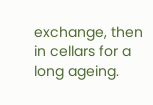exchange, then in cellars for a long ageing.